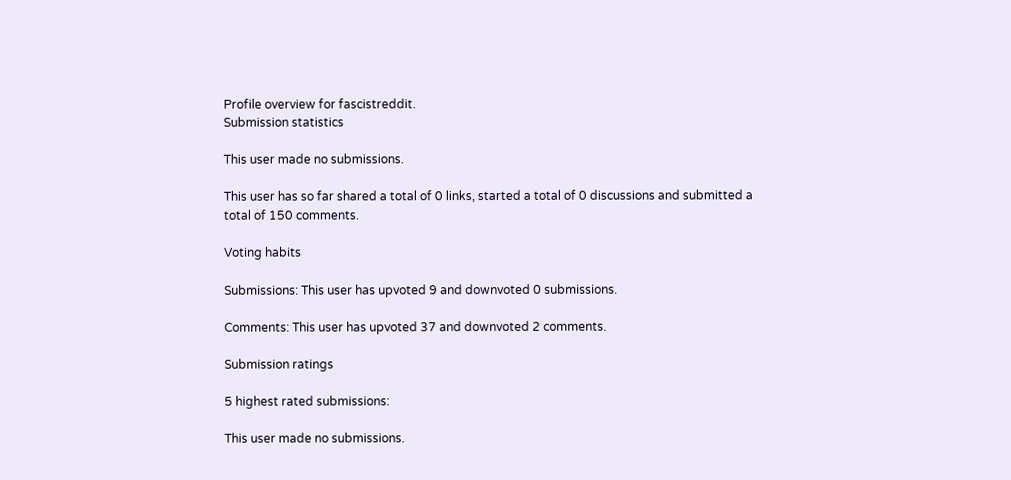Profile overview for fascistreddit.
Submission statistics

This user made no submissions.

This user has so far shared a total of 0 links, started a total of 0 discussions and submitted a total of 150 comments.

Voting habits

Submissions: This user has upvoted 9 and downvoted 0 submissions.

Comments: This user has upvoted 37 and downvoted 2 comments.

Submission ratings

5 highest rated submissions:

This user made no submissions.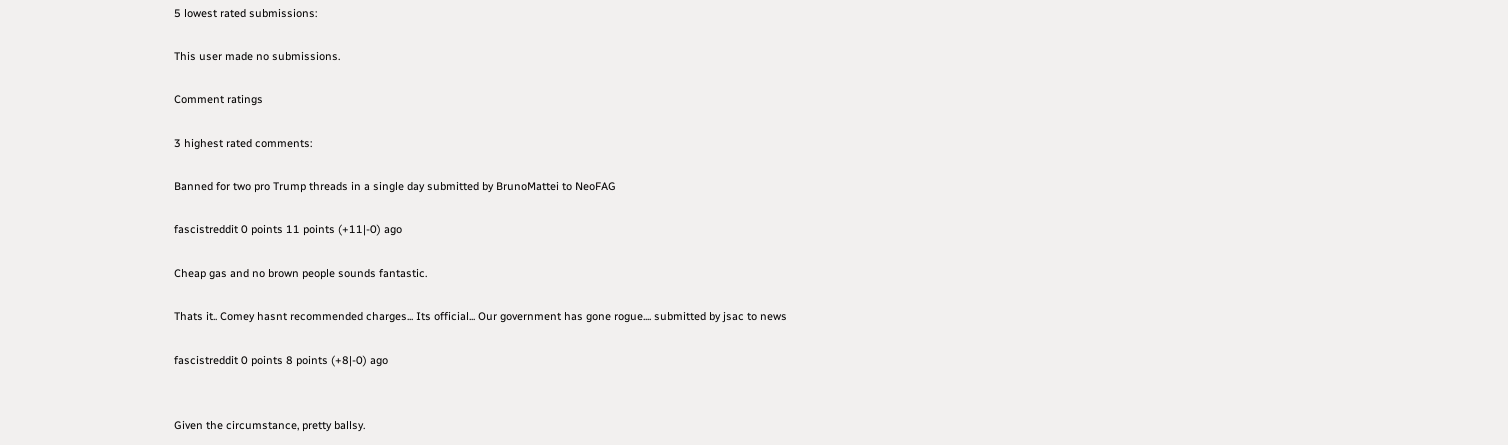5 lowest rated submissions:

This user made no submissions.

Comment ratings

3 highest rated comments:

Banned for two pro Trump threads in a single day submitted by BrunoMattei to NeoFAG

fascistreddit 0 points 11 points (+11|-0) ago

Cheap gas and no brown people sounds fantastic.

Thats it.. Comey hasnt recommended charges... Its official... Our government has gone rogue.... submitted by jsac to news

fascistreddit 0 points 8 points (+8|-0) ago


Given the circumstance, pretty ballsy.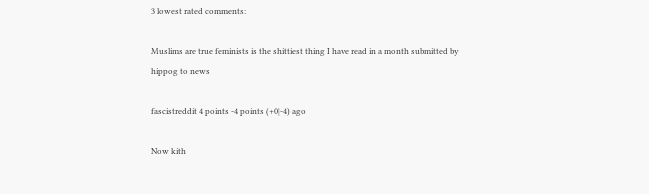3 lowest rated comments:

Muslims are true feminists is the shittiest thing I have read in a month submitted by hippog to news

fascistreddit 4 points -4 points (+0|-4) ago

Now kith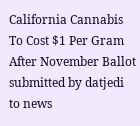California Cannabis To Cost $1 Per Gram After November Ballot submitted by datjedi to news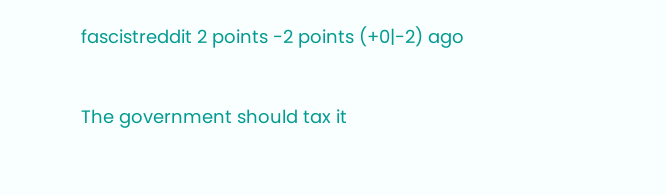fascistreddit 2 points -2 points (+0|-2) ago

The government should tax it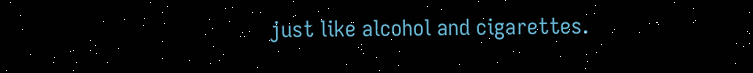just like alcohol and cigarettes.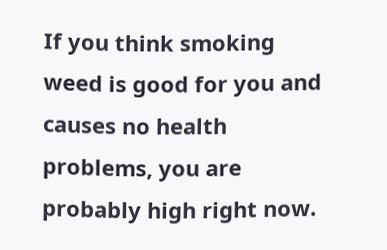If you think smoking weed is good for you and causes no health problems, you are probably high right now.